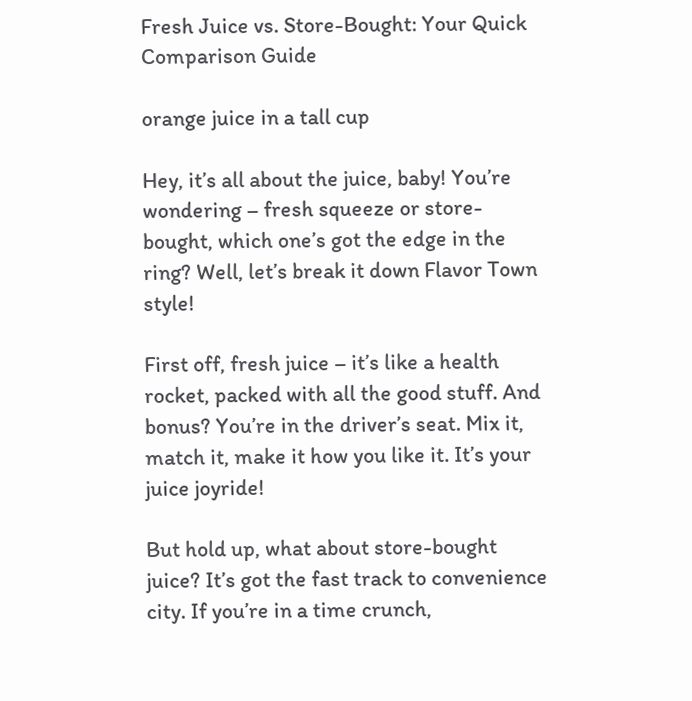Fresh Juice vs. Store-Bought: Your Quick Comparison Guide

orange juice in a tall cup

Hey, it’s all about the juice, baby! You’re wondering – fresh squeeze or store-bought, which one’s got the edge in the ring? Well, let’s break it down Flavor Town style!

First off, fresh juice – it’s like a health rocket, packed with all the good stuff. And bonus? You’re in the driver’s seat. Mix it, match it, make it how you like it. It’s your juice joyride!

But hold up, what about store-bought juice? It’s got the fast track to convenience city. If you’re in a time crunch,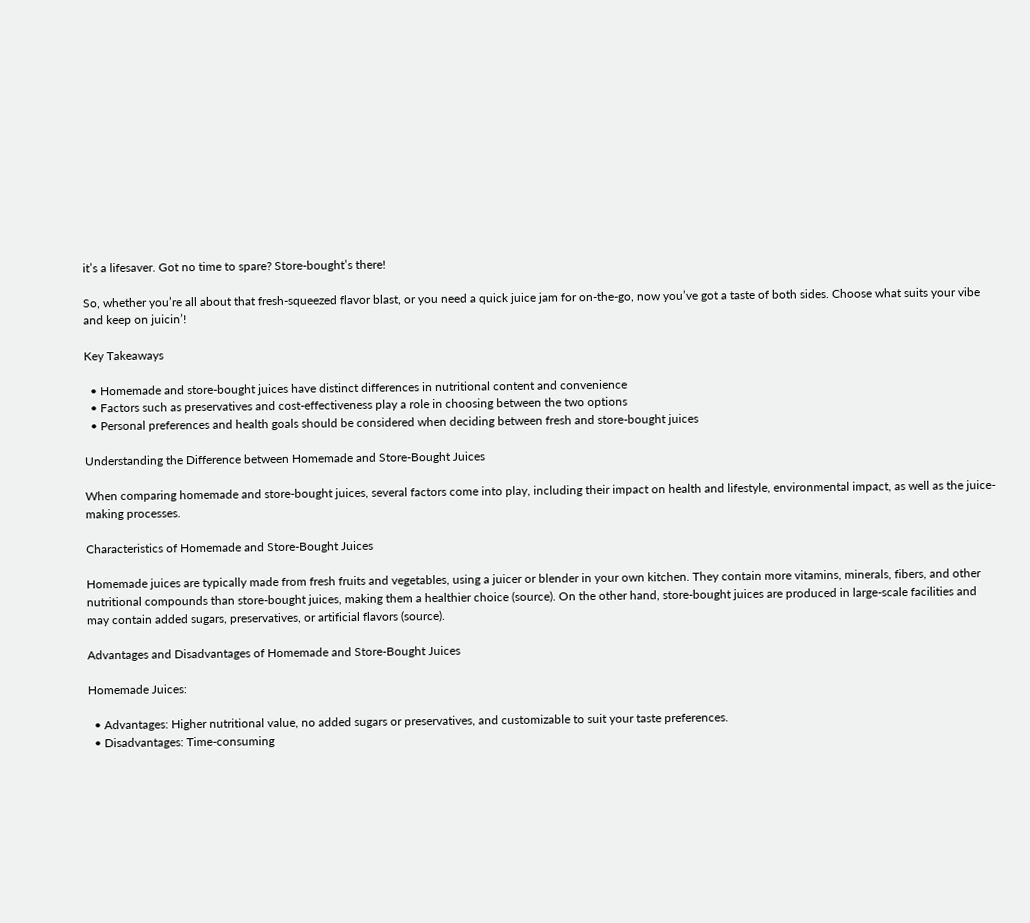it’s a lifesaver. Got no time to spare? Store-bought’s there!

So, whether you’re all about that fresh-squeezed flavor blast, or you need a quick juice jam for on-the-go, now you’ve got a taste of both sides. Choose what suits your vibe and keep on juicin’!

Key Takeaways

  • Homemade and store-bought juices have distinct differences in nutritional content and convenience
  • Factors such as preservatives and cost-effectiveness play a role in choosing between the two options
  • Personal preferences and health goals should be considered when deciding between fresh and store-bought juices

Understanding the Difference between Homemade and Store-Bought Juices

When comparing homemade and store-bought juices, several factors come into play, including their impact on health and lifestyle, environmental impact, as well as the juice-making processes.

Characteristics of Homemade and Store-Bought Juices

Homemade juices are typically made from fresh fruits and vegetables, using a juicer or blender in your own kitchen. They contain more vitamins, minerals, fibers, and other nutritional compounds than store-bought juices, making them a healthier choice (source). On the other hand, store-bought juices are produced in large-scale facilities and may contain added sugars, preservatives, or artificial flavors (source).

Advantages and Disadvantages of Homemade and Store-Bought Juices

Homemade Juices:

  • Advantages: Higher nutritional value, no added sugars or preservatives, and customizable to suit your taste preferences.
  • Disadvantages: Time-consuming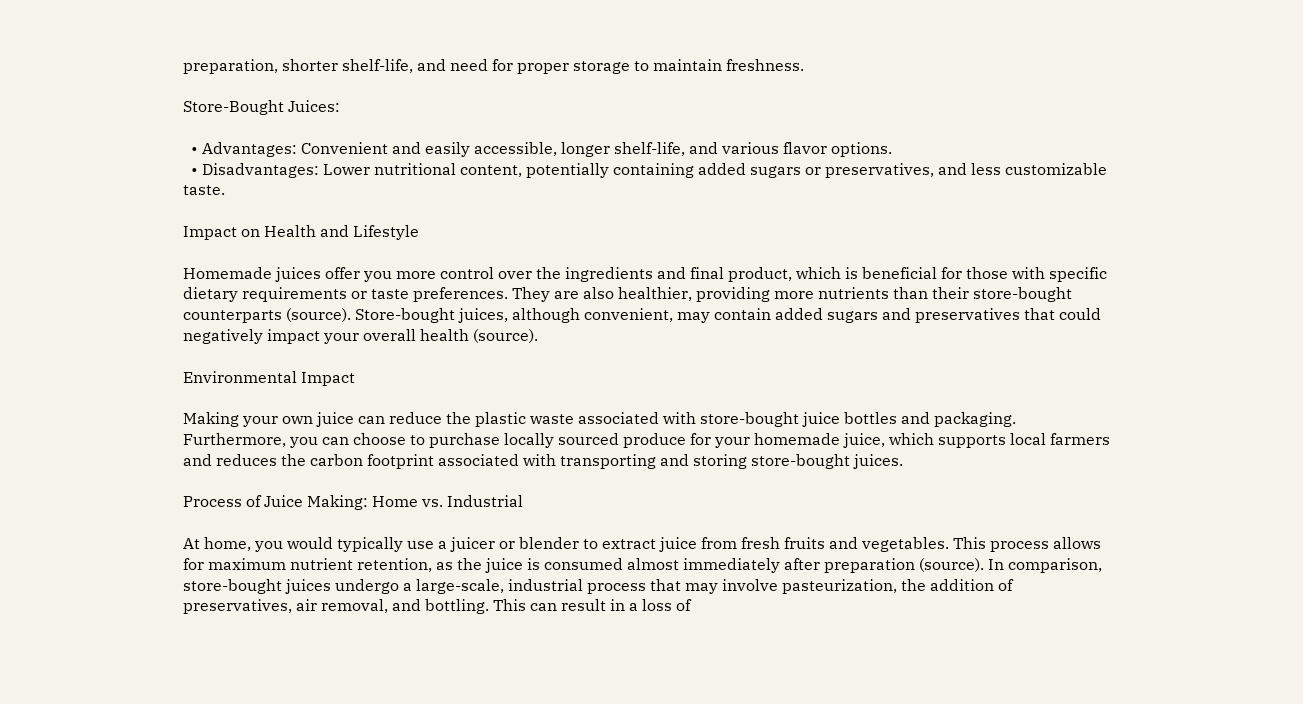preparation, shorter shelf-life, and need for proper storage to maintain freshness.

Store-Bought Juices:

  • Advantages: Convenient and easily accessible, longer shelf-life, and various flavor options.
  • Disadvantages: Lower nutritional content, potentially containing added sugars or preservatives, and less customizable taste.

Impact on Health and Lifestyle

Homemade juices offer you more control over the ingredients and final product, which is beneficial for those with specific dietary requirements or taste preferences. They are also healthier, providing more nutrients than their store-bought counterparts (source). Store-bought juices, although convenient, may contain added sugars and preservatives that could negatively impact your overall health (source).

Environmental Impact

Making your own juice can reduce the plastic waste associated with store-bought juice bottles and packaging. Furthermore, you can choose to purchase locally sourced produce for your homemade juice, which supports local farmers and reduces the carbon footprint associated with transporting and storing store-bought juices.

Process of Juice Making: Home vs. Industrial

At home, you would typically use a juicer or blender to extract juice from fresh fruits and vegetables. This process allows for maximum nutrient retention, as the juice is consumed almost immediately after preparation (source). In comparison, store-bought juices undergo a large-scale, industrial process that may involve pasteurization, the addition of preservatives, air removal, and bottling. This can result in a loss of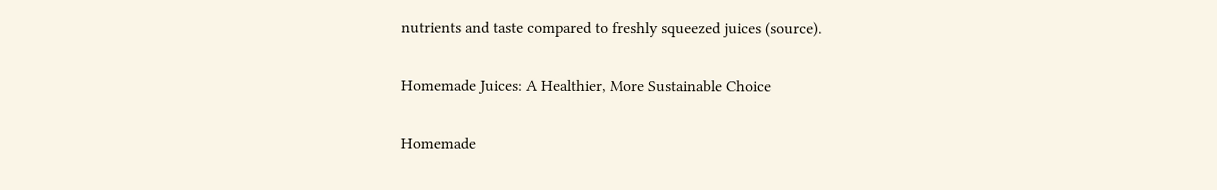nutrients and taste compared to freshly squeezed juices (source).

Homemade Juices: A Healthier, More Sustainable Choice

Homemade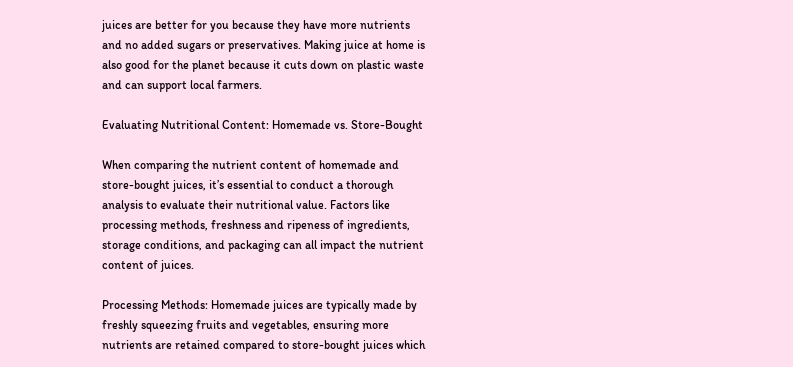juices are better for you because they have more nutrients and no added sugars or preservatives. Making juice at home is also good for the planet because it cuts down on plastic waste and can support local farmers.

Evaluating Nutritional Content: Homemade vs. Store-Bought

When comparing the nutrient content of homemade and store-bought juices, it’s essential to conduct a thorough analysis to evaluate their nutritional value. Factors like processing methods, freshness and ripeness of ingredients, storage conditions, and packaging can all impact the nutrient content of juices.

Processing Methods: Homemade juices are typically made by freshly squeezing fruits and vegetables, ensuring more nutrients are retained compared to store-bought juices which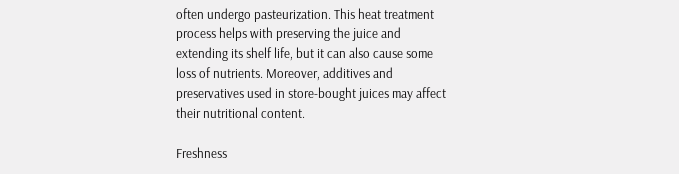often undergo pasteurization. This heat treatment process helps with preserving the juice and extending its shelf life, but it can also cause some loss of nutrients. Moreover, additives and preservatives used in store-bought juices may affect their nutritional content.

Freshness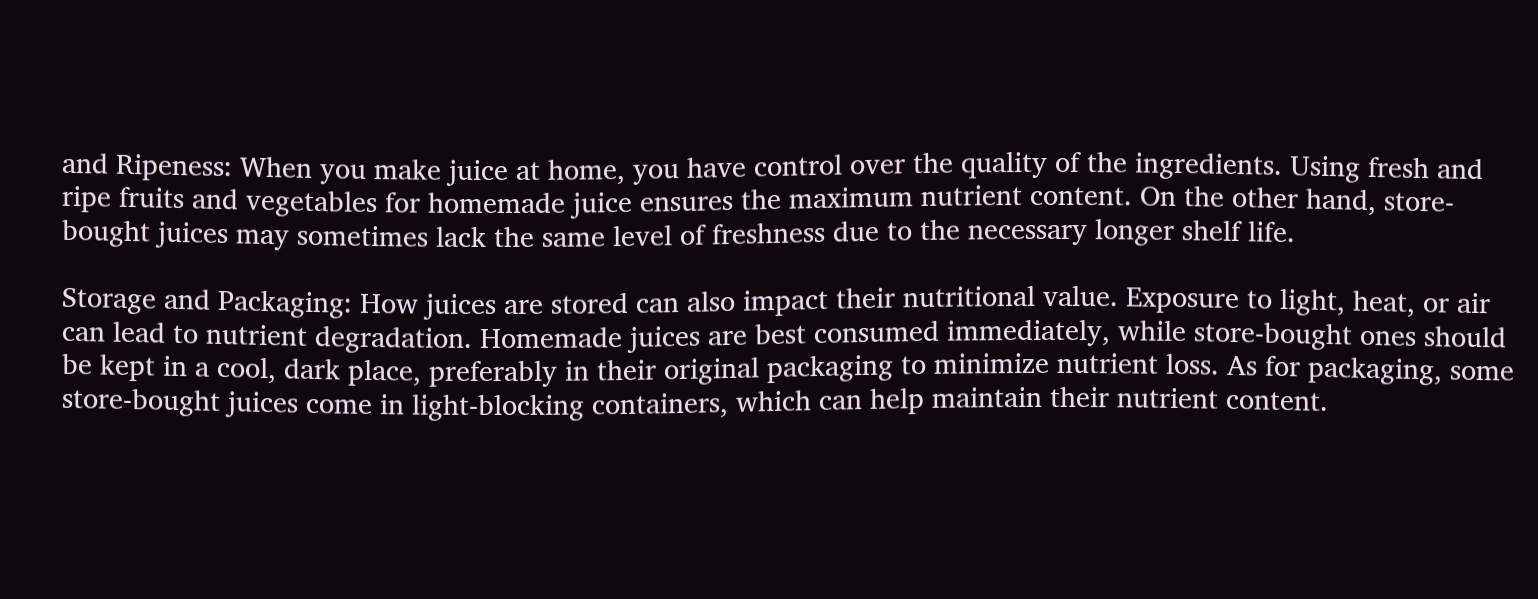and Ripeness: When you make juice at home, you have control over the quality of the ingredients. Using fresh and ripe fruits and vegetables for homemade juice ensures the maximum nutrient content. On the other hand, store-bought juices may sometimes lack the same level of freshness due to the necessary longer shelf life.

Storage and Packaging: How juices are stored can also impact their nutritional value. Exposure to light, heat, or air can lead to nutrient degradation. Homemade juices are best consumed immediately, while store-bought ones should be kept in a cool, dark place, preferably in their original packaging to minimize nutrient loss. As for packaging, some store-bought juices come in light-blocking containers, which can help maintain their nutrient content.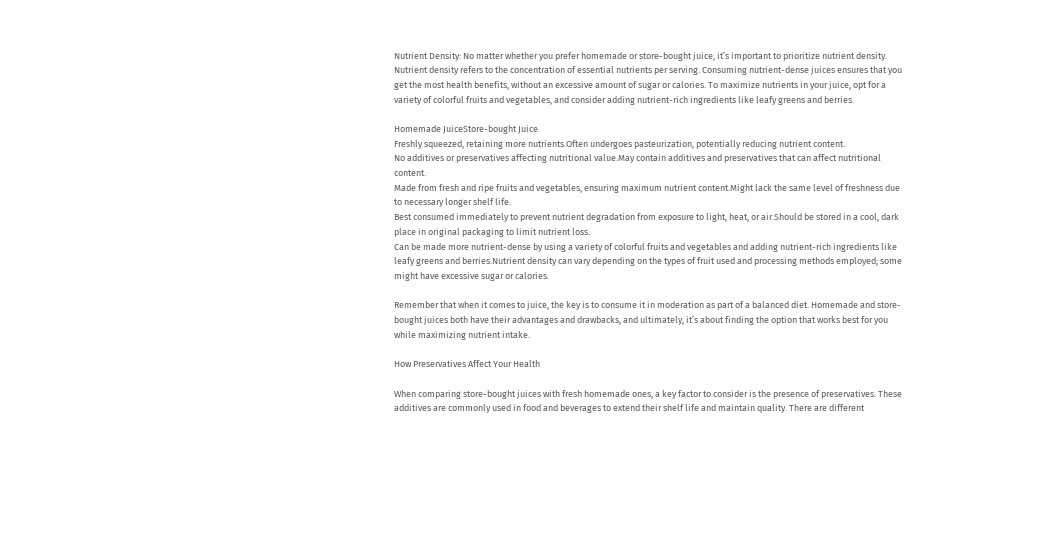Nutrient Density: No matter whether you prefer homemade or store-bought juice, it’s important to prioritize nutrient density. Nutrient density refers to the concentration of essential nutrients per serving. Consuming nutrient-dense juices ensures that you get the most health benefits, without an excessive amount of sugar or calories. To maximize nutrients in your juice, opt for a variety of colorful fruits and vegetables, and consider adding nutrient-rich ingredients like leafy greens and berries.

Homemade JuiceStore-bought Juice
Freshly squeezed, retaining more nutrients.Often undergoes pasteurization, potentially reducing nutrient content.
No additives or preservatives affecting nutritional value.May contain additives and preservatives that can affect nutritional content.
Made from fresh and ripe fruits and vegetables, ensuring maximum nutrient content.Might lack the same level of freshness due to necessary longer shelf life.
Best consumed immediately to prevent nutrient degradation from exposure to light, heat, or air.Should be stored in a cool, dark place in original packaging to limit nutrient loss.
Can be made more nutrient-dense by using a variety of colorful fruits and vegetables and adding nutrient-rich ingredients like leafy greens and berries.Nutrient density can vary depending on the types of fruit used and processing methods employed; some might have excessive sugar or calories.

Remember that when it comes to juice, the key is to consume it in moderation as part of a balanced diet. Homemade and store-bought juices both have their advantages and drawbacks, and ultimately, it’s about finding the option that works best for you while maximizing nutrient intake.

How Preservatives Affect Your Health

When comparing store-bought juices with fresh homemade ones, a key factor to consider is the presence of preservatives. These additives are commonly used in food and beverages to extend their shelf life and maintain quality. There are different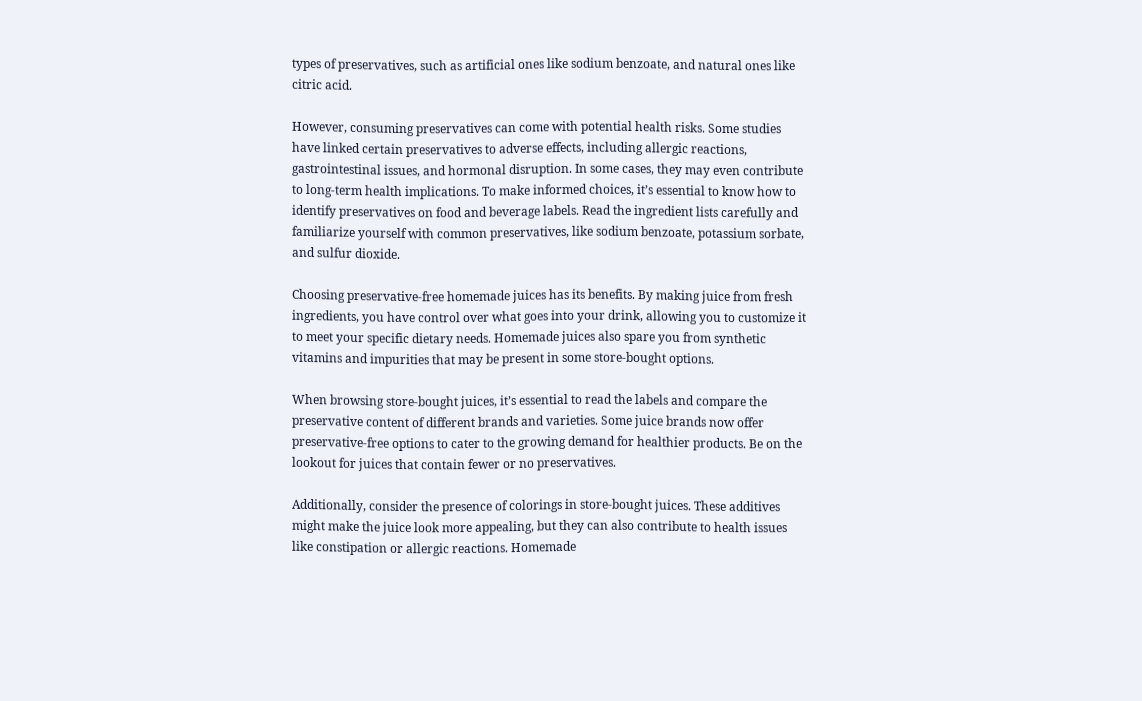types of preservatives, such as artificial ones like sodium benzoate, and natural ones like citric acid.

However, consuming preservatives can come with potential health risks. Some studies have linked certain preservatives to adverse effects, including allergic reactions, gastrointestinal issues, and hormonal disruption. In some cases, they may even contribute to long-term health implications. To make informed choices, it’s essential to know how to identify preservatives on food and beverage labels. Read the ingredient lists carefully and familiarize yourself with common preservatives, like sodium benzoate, potassium sorbate, and sulfur dioxide.

Choosing preservative-free homemade juices has its benefits. By making juice from fresh ingredients, you have control over what goes into your drink, allowing you to customize it to meet your specific dietary needs. Homemade juices also spare you from synthetic vitamins and impurities that may be present in some store-bought options.

When browsing store-bought juices, it’s essential to read the labels and compare the preservative content of different brands and varieties. Some juice brands now offer preservative-free options to cater to the growing demand for healthier products. Be on the lookout for juices that contain fewer or no preservatives.

Additionally, consider the presence of colorings in store-bought juices. These additives might make the juice look more appealing, but they can also contribute to health issues like constipation or allergic reactions. Homemade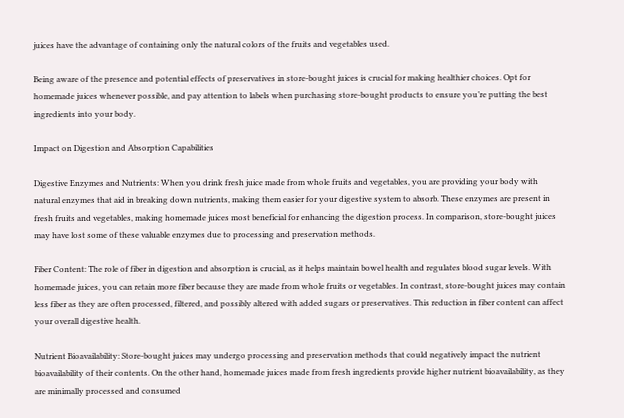juices have the advantage of containing only the natural colors of the fruits and vegetables used.

Being aware of the presence and potential effects of preservatives in store-bought juices is crucial for making healthier choices. Opt for homemade juices whenever possible, and pay attention to labels when purchasing store-bought products to ensure you’re putting the best ingredients into your body.

Impact on Digestion and Absorption Capabilities

Digestive Enzymes and Nutrients: When you drink fresh juice made from whole fruits and vegetables, you are providing your body with natural enzymes that aid in breaking down nutrients, making them easier for your digestive system to absorb. These enzymes are present in fresh fruits and vegetables, making homemade juices most beneficial for enhancing the digestion process. In comparison, store-bought juices may have lost some of these valuable enzymes due to processing and preservation methods.

Fiber Content: The role of fiber in digestion and absorption is crucial, as it helps maintain bowel health and regulates blood sugar levels. With homemade juices, you can retain more fiber because they are made from whole fruits or vegetables. In contrast, store-bought juices may contain less fiber as they are often processed, filtered, and possibly altered with added sugars or preservatives. This reduction in fiber content can affect your overall digestive health.

Nutrient Bioavailability: Store-bought juices may undergo processing and preservation methods that could negatively impact the nutrient bioavailability of their contents. On the other hand, homemade juices made from fresh ingredients provide higher nutrient bioavailability, as they are minimally processed and consumed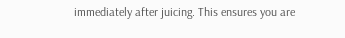immediately after juicing. This ensures you are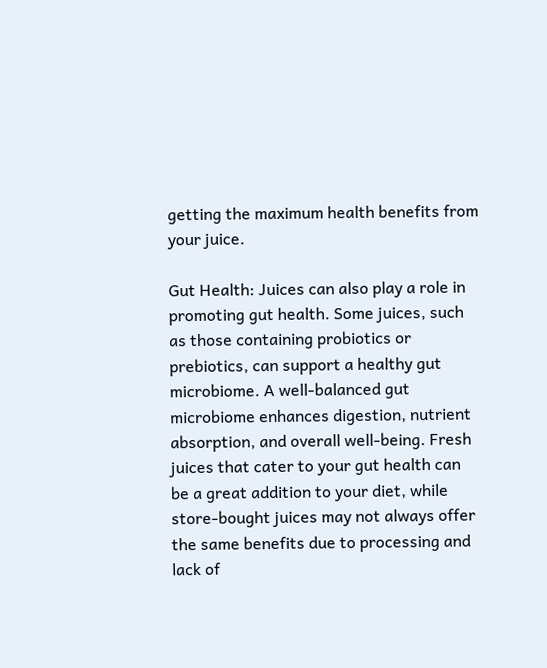getting the maximum health benefits from your juice.

Gut Health: Juices can also play a role in promoting gut health. Some juices, such as those containing probiotics or prebiotics, can support a healthy gut microbiome. A well-balanced gut microbiome enhances digestion, nutrient absorption, and overall well-being. Fresh juices that cater to your gut health can be a great addition to your diet, while store-bought juices may not always offer the same benefits due to processing and lack of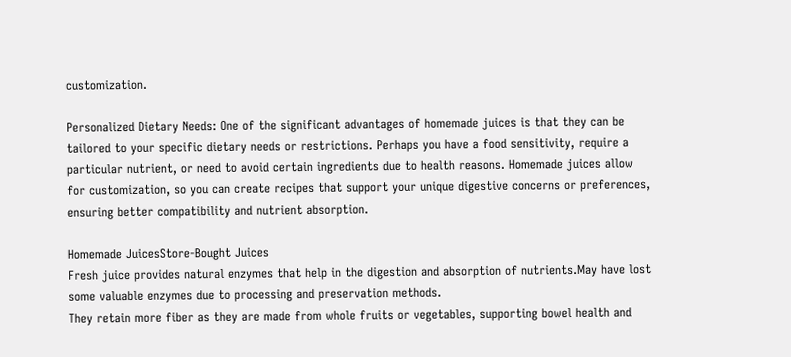customization.

Personalized Dietary Needs: One of the significant advantages of homemade juices is that they can be tailored to your specific dietary needs or restrictions. Perhaps you have a food sensitivity, require a particular nutrient, or need to avoid certain ingredients due to health reasons. Homemade juices allow for customization, so you can create recipes that support your unique digestive concerns or preferences, ensuring better compatibility and nutrient absorption.

Homemade JuicesStore-Bought Juices
Fresh juice provides natural enzymes that help in the digestion and absorption of nutrients.May have lost some valuable enzymes due to processing and preservation methods.
They retain more fiber as they are made from whole fruits or vegetables, supporting bowel health and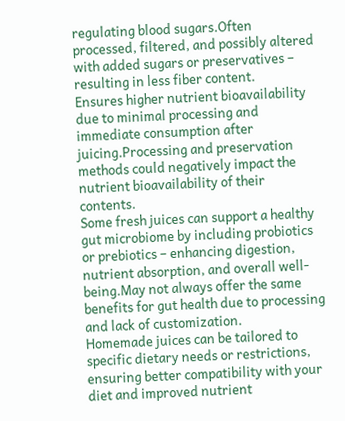regulating blood sugars.Often processed, filtered, and possibly altered with added sugars or preservatives – resulting in less fiber content.
Ensures higher nutrient bioavailability due to minimal processing and immediate consumption after juicing.Processing and preservation methods could negatively impact the nutrient bioavailability of their contents.
Some fresh juices can support a healthy gut microbiome by including probiotics or prebiotics – enhancing digestion, nutrient absorption, and overall well-being.May not always offer the same benefits for gut health due to processing and lack of customization.
Homemade juices can be tailored to specific dietary needs or restrictions, ensuring better compatibility with your diet and improved nutrient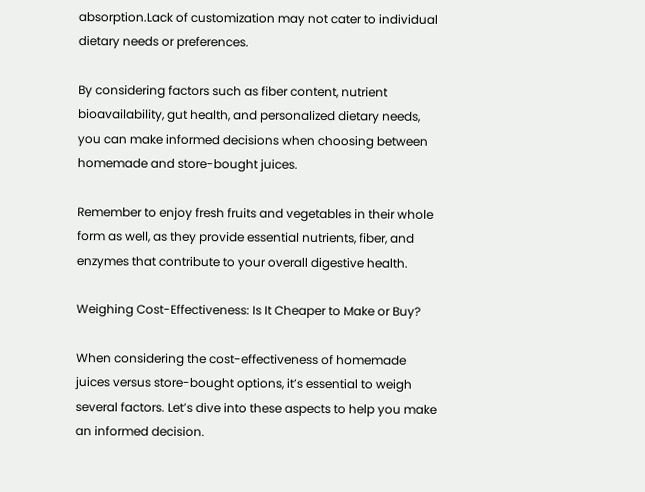absorption.Lack of customization may not cater to individual dietary needs or preferences.

By considering factors such as fiber content, nutrient bioavailability, gut health, and personalized dietary needs, you can make informed decisions when choosing between homemade and store-bought juices.

Remember to enjoy fresh fruits and vegetables in their whole form as well, as they provide essential nutrients, fiber, and enzymes that contribute to your overall digestive health.

Weighing Cost-Effectiveness: Is It Cheaper to Make or Buy?

When considering the cost-effectiveness of homemade juices versus store-bought options, it’s essential to weigh several factors. Let’s dive into these aspects to help you make an informed decision.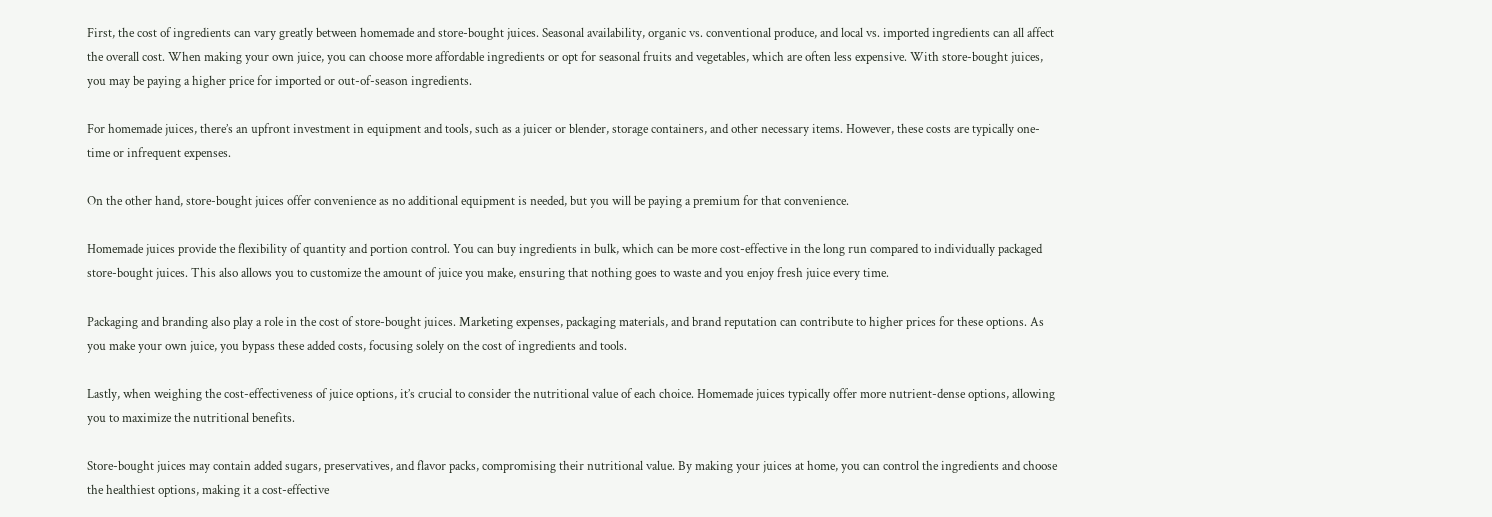First, the cost of ingredients can vary greatly between homemade and store-bought juices. Seasonal availability, organic vs. conventional produce, and local vs. imported ingredients can all affect the overall cost. When making your own juice, you can choose more affordable ingredients or opt for seasonal fruits and vegetables, which are often less expensive. With store-bought juices, you may be paying a higher price for imported or out-of-season ingredients.

For homemade juices, there’s an upfront investment in equipment and tools, such as a juicer or blender, storage containers, and other necessary items. However, these costs are typically one-time or infrequent expenses.

On the other hand, store-bought juices offer convenience as no additional equipment is needed, but you will be paying a premium for that convenience.

Homemade juices provide the flexibility of quantity and portion control. You can buy ingredients in bulk, which can be more cost-effective in the long run compared to individually packaged store-bought juices. This also allows you to customize the amount of juice you make, ensuring that nothing goes to waste and you enjoy fresh juice every time.

Packaging and branding also play a role in the cost of store-bought juices. Marketing expenses, packaging materials, and brand reputation can contribute to higher prices for these options. As you make your own juice, you bypass these added costs, focusing solely on the cost of ingredients and tools.

Lastly, when weighing the cost-effectiveness of juice options, it’s crucial to consider the nutritional value of each choice. Homemade juices typically offer more nutrient-dense options, allowing you to maximize the nutritional benefits.

Store-bought juices may contain added sugars, preservatives, and flavor packs, compromising their nutritional value. By making your juices at home, you can control the ingredients and choose the healthiest options, making it a cost-effective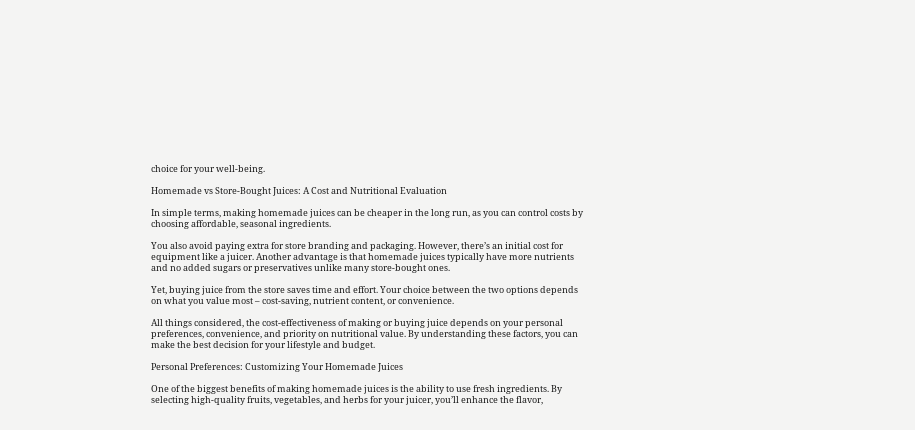choice for your well-being.

Homemade vs Store-Bought Juices: A Cost and Nutritional Evaluation

In simple terms, making homemade juices can be cheaper in the long run, as you can control costs by choosing affordable, seasonal ingredients.

You also avoid paying extra for store branding and packaging. However, there’s an initial cost for equipment like a juicer. Another advantage is that homemade juices typically have more nutrients and no added sugars or preservatives unlike many store-bought ones.

Yet, buying juice from the store saves time and effort. Your choice between the two options depends on what you value most – cost-saving, nutrient content, or convenience.

All things considered, the cost-effectiveness of making or buying juice depends on your personal preferences, convenience, and priority on nutritional value. By understanding these factors, you can make the best decision for your lifestyle and budget.

Personal Preferences: Customizing Your Homemade Juices

One of the biggest benefits of making homemade juices is the ability to use fresh ingredients. By selecting high-quality fruits, vegetables, and herbs for your juicer, you’ll enhance the flavor,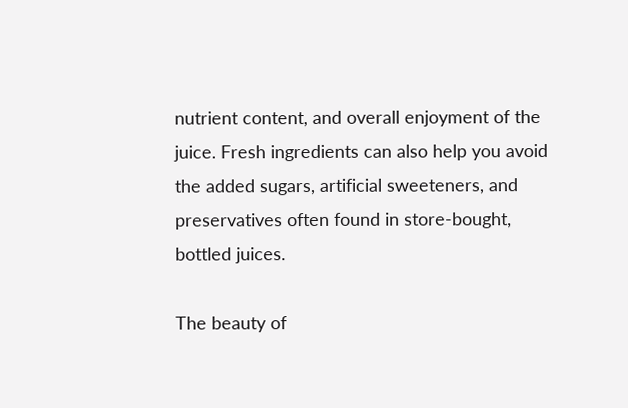nutrient content, and overall enjoyment of the juice. Fresh ingredients can also help you avoid the added sugars, artificial sweeteners, and preservatives often found in store-bought, bottled juices.

The beauty of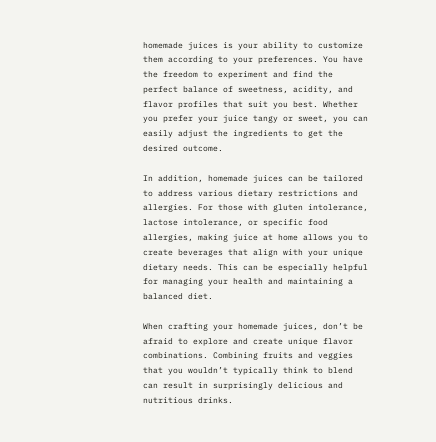homemade juices is your ability to customize them according to your preferences. You have the freedom to experiment and find the perfect balance of sweetness, acidity, and flavor profiles that suit you best. Whether you prefer your juice tangy or sweet, you can easily adjust the ingredients to get the desired outcome.

In addition, homemade juices can be tailored to address various dietary restrictions and allergies. For those with gluten intolerance, lactose intolerance, or specific food allergies, making juice at home allows you to create beverages that align with your unique dietary needs. This can be especially helpful for managing your health and maintaining a balanced diet.

When crafting your homemade juices, don’t be afraid to explore and create unique flavor combinations. Combining fruits and veggies that you wouldn’t typically think to blend can result in surprisingly delicious and nutritious drinks.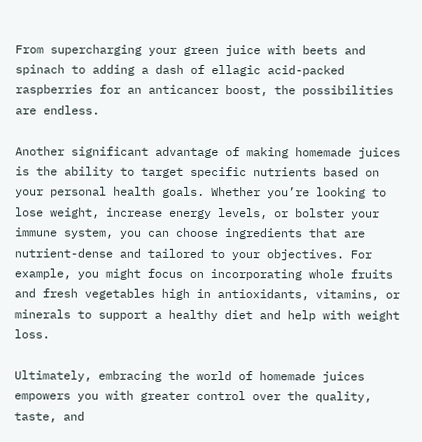From supercharging your green juice with beets and spinach to adding a dash of ellagic acid-packed raspberries for an anticancer boost, the possibilities are endless.

Another significant advantage of making homemade juices is the ability to target specific nutrients based on your personal health goals. Whether you’re looking to lose weight, increase energy levels, or bolster your immune system, you can choose ingredients that are nutrient-dense and tailored to your objectives. For example, you might focus on incorporating whole fruits and fresh vegetables high in antioxidants, vitamins, or minerals to support a healthy diet and help with weight loss.

Ultimately, embracing the world of homemade juices empowers you with greater control over the quality, taste, and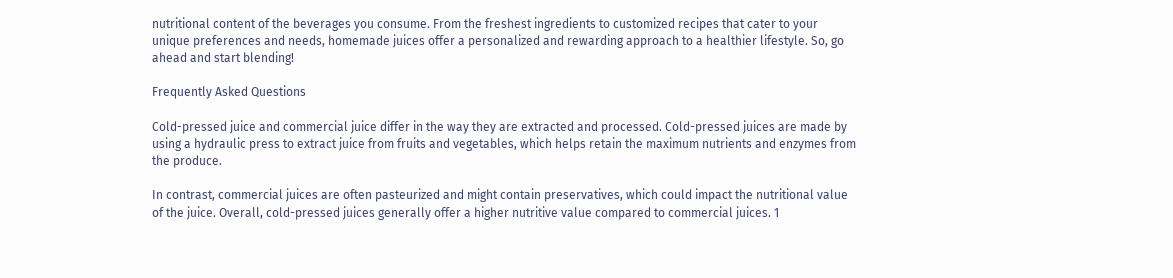nutritional content of the beverages you consume. From the freshest ingredients to customized recipes that cater to your unique preferences and needs, homemade juices offer a personalized and rewarding approach to a healthier lifestyle. So, go ahead and start blending!

Frequently Asked Questions

Cold-pressed juice and commercial juice differ in the way they are extracted and processed. Cold-pressed juices are made by using a hydraulic press to extract juice from fruits and vegetables, which helps retain the maximum nutrients and enzymes from the produce.

In contrast, commercial juices are often pasteurized and might contain preservatives, which could impact the nutritional value of the juice. Overall, cold-pressed juices generally offer a higher nutritive value compared to commercial juices. 1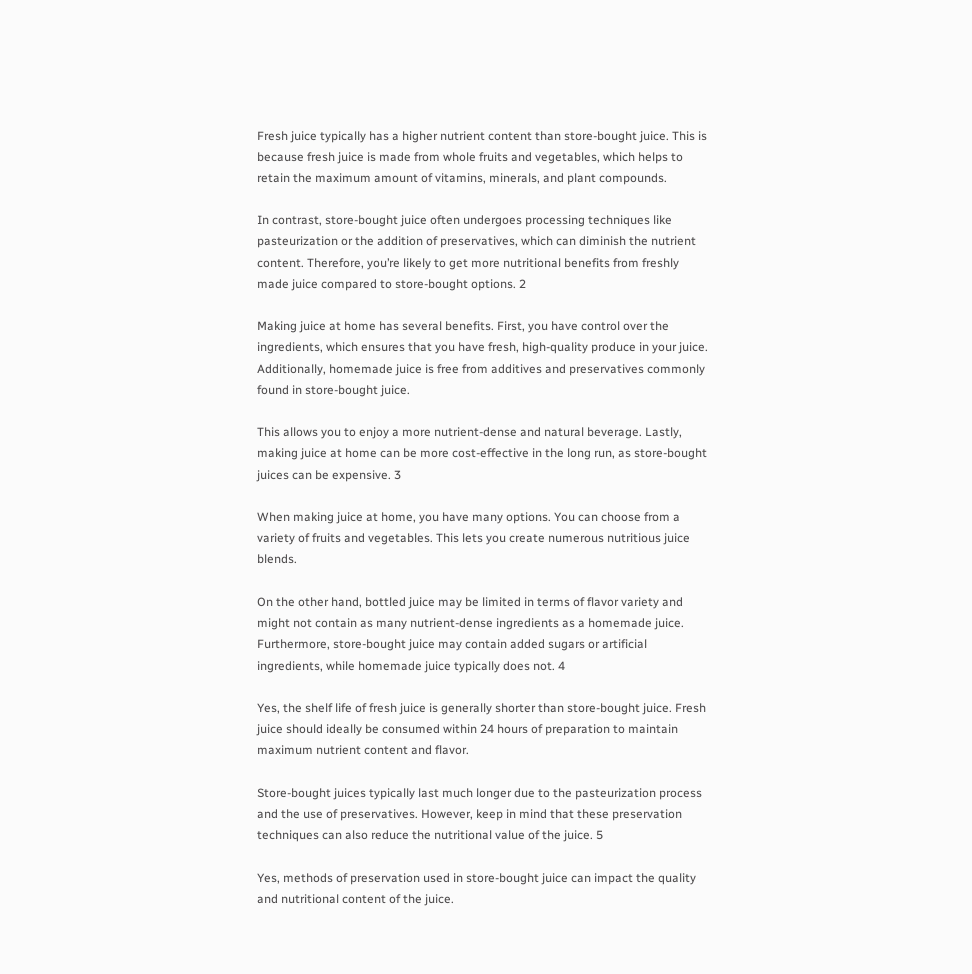Fresh juice typically has a higher nutrient content than store-bought juice. This is because fresh juice is made from whole fruits and vegetables, which helps to retain the maximum amount of vitamins, minerals, and plant compounds.

In contrast, store-bought juice often undergoes processing techniques like pasteurization or the addition of preservatives, which can diminish the nutrient content. Therefore, you’re likely to get more nutritional benefits from freshly made juice compared to store-bought options. 2

Making juice at home has several benefits. First, you have control over the ingredients, which ensures that you have fresh, high-quality produce in your juice. Additionally, homemade juice is free from additives and preservatives commonly found in store-bought juice.

This allows you to enjoy a more nutrient-dense and natural beverage. Lastly, making juice at home can be more cost-effective in the long run, as store-bought juices can be expensive. 3

When making juice at home, you have many options. You can choose from a variety of fruits and vegetables. This lets you create numerous nutritious juice blends.

On the other hand, bottled juice may be limited in terms of flavor variety and might not contain as many nutrient-dense ingredients as a homemade juice. Furthermore, store-bought juice may contain added sugars or artificial ingredients, while homemade juice typically does not. 4

Yes, the shelf life of fresh juice is generally shorter than store-bought juice. Fresh juice should ideally be consumed within 24 hours of preparation to maintain maximum nutrient content and flavor.

Store-bought juices typically last much longer due to the pasteurization process and the use of preservatives. However, keep in mind that these preservation techniques can also reduce the nutritional value of the juice. 5

Yes, methods of preservation used in store-bought juice can impact the quality and nutritional content of the juice.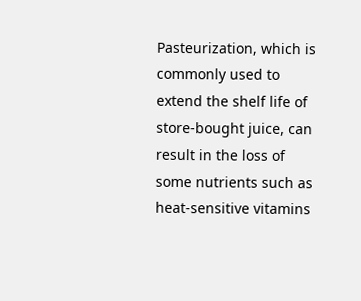Pasteurization, which is commonly used to extend the shelf life of store-bought juice, can result in the loss of some nutrients such as heat-sensitive vitamins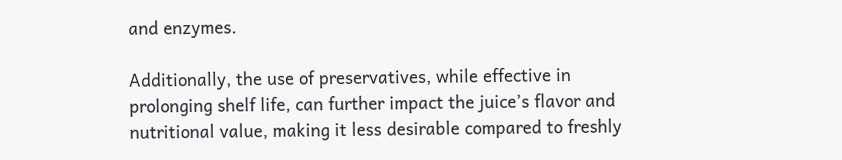and enzymes.

Additionally, the use of preservatives, while effective in prolonging shelf life, can further impact the juice’s flavor and nutritional value, making it less desirable compared to freshly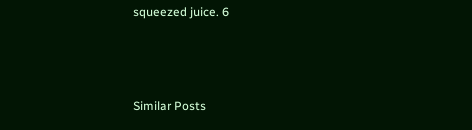squeezed juice. 6



Similar Posts